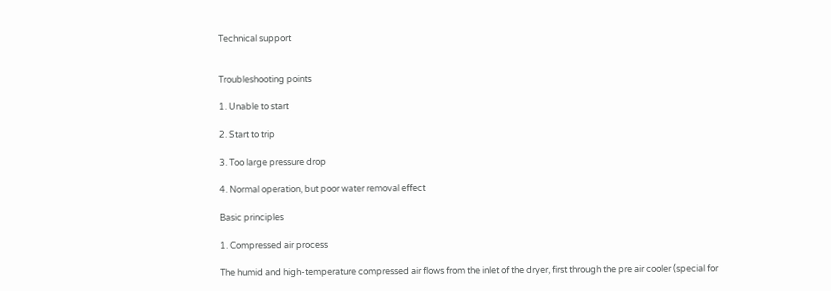Technical support


Troubleshooting points

1. Unable to start

2. Start to trip

3. Too large pressure drop

4. Normal operation, but poor water removal effect

Basic principles

1. Compressed air process

The humid and high-temperature compressed air flows from the inlet of the dryer, first through the pre air cooler (special for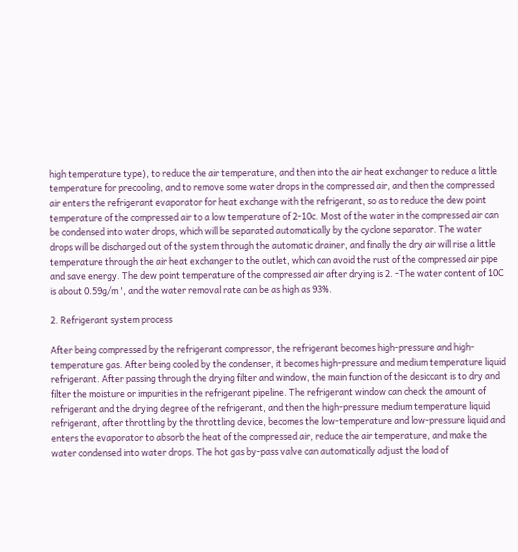high temperature type), to reduce the air temperature, and then into the air heat exchanger to reduce a little temperature for precooling, and to remove some water drops in the compressed air, and then the compressed air enters the refrigerant evaporator for heat exchange with the refrigerant, so as to reduce the dew point temperature of the compressed air to a low temperature of 2-10c. Most of the water in the compressed air can be condensed into water drops, which will be separated automatically by the cyclone separator. The water drops will be discharged out of the system through the automatic drainer, and finally the dry air will rise a little temperature through the air heat exchanger to the outlet, which can avoid the rust of the compressed air pipe and save energy. The dew point temperature of the compressed air after drying is 2. -The water content of 10C is about 0.59g/m ', and the water removal rate can be as high as 93%.

2. Refrigerant system process

After being compressed by the refrigerant compressor, the refrigerant becomes high-pressure and high-temperature gas. After being cooled by the condenser, it becomes high-pressure and medium temperature liquid refrigerant. After passing through the drying filter and window, the main function of the desiccant is to dry and filter the moisture or impurities in the refrigerant pipeline. The refrigerant window can check the amount of refrigerant and the drying degree of the refrigerant, and then the high-pressure medium temperature liquid refrigerant, after throttling by the throttling device, becomes the low-temperature and low-pressure liquid and enters the evaporator to absorb the heat of the compressed air, reduce the air temperature, and make the water condensed into water drops. The hot gas by-pass valve can automatically adjust the load of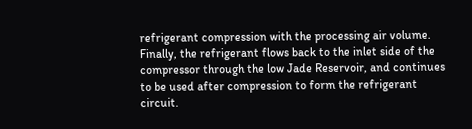refrigerant compression with the processing air volume. Finally, the refrigerant flows back to the inlet side of the compressor through the low Jade Reservoir, and continues to be used after compression to form the refrigerant circuit.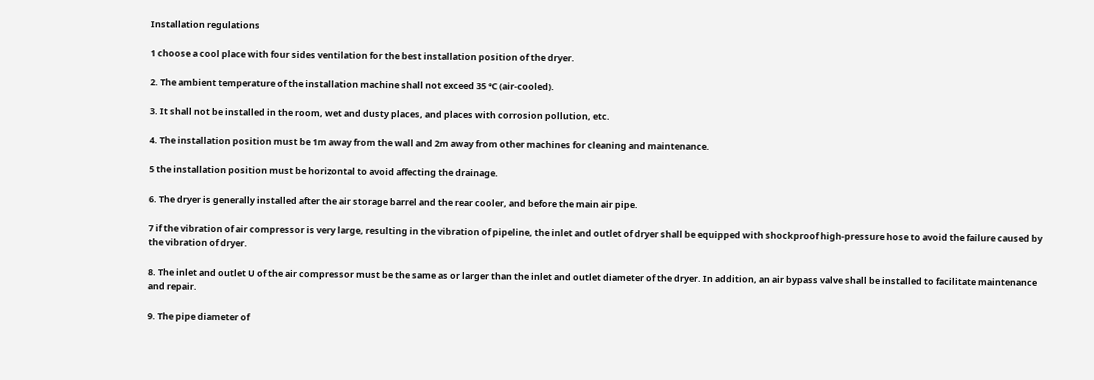Installation regulations

1 choose a cool place with four sides ventilation for the best installation position of the dryer.

2. The ambient temperature of the installation machine shall not exceed 35 ℃ (air-cooled).

3. It shall not be installed in the room, wet and dusty places, and places with corrosion pollution, etc.

4. The installation position must be 1m away from the wall and 2m away from other machines for cleaning and maintenance.

5 the installation position must be horizontal to avoid affecting the drainage.

6. The dryer is generally installed after the air storage barrel and the rear cooler, and before the main air pipe.

7 if the vibration of air compressor is very large, resulting in the vibration of pipeline, the inlet and outlet of dryer shall be equipped with shockproof high-pressure hose to avoid the failure caused by the vibration of dryer.

8. The inlet and outlet U of the air compressor must be the same as or larger than the inlet and outlet diameter of the dryer. In addition, an air bypass valve shall be installed to facilitate maintenance and repair.

9. The pipe diameter of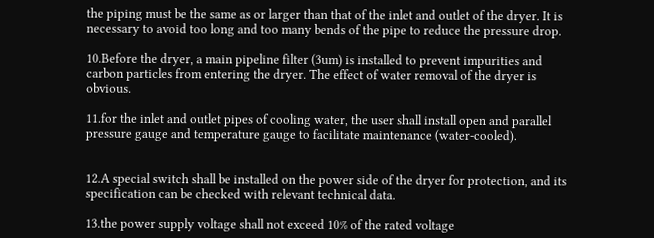the piping must be the same as or larger than that of the inlet and outlet of the dryer. It is necessary to avoid too long and too many bends of the pipe to reduce the pressure drop.

10.Before the dryer, a main pipeline filter (3um) is installed to prevent impurities and carbon particles from entering the dryer. The effect of water removal of the dryer is obvious.

11.for the inlet and outlet pipes of cooling water, the user shall install open and parallel pressure gauge and temperature gauge to facilitate maintenance (water-cooled).


12.A special switch shall be installed on the power side of the dryer for protection, and its specification can be checked with relevant technical data.

13.the power supply voltage shall not exceed 10% of the rated voltage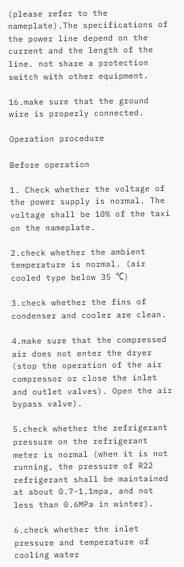(please refer to the nameplate).The specifications of the power line depend on the current and the length of the line. not share a protection switch with other equipment.

16.make sure that the ground wire is properly connected.

Operation procedure

Before operation

1. Check whether the voltage of the power supply is normal. The voltage shall be 10% of the taxi on the nameplate.

2.check whether the ambient temperature is normal. (air cooled type below 35 ℃)

3.check whether the fins of condenser and cooler are clean.

4.make sure that the compressed air does not enter the dryer (stop the operation of the air compressor or close the inlet and outlet valves). Open the air bypass valve).

5.check whether the refrigerant pressure on the refrigerant meter is normal (when it is not running, the pressure of R22 refrigerant shall be maintained at about 0.7-1.1mpa, and not less than 0.6MPa in winter).

6.check whether the inlet pressure and temperature of cooling water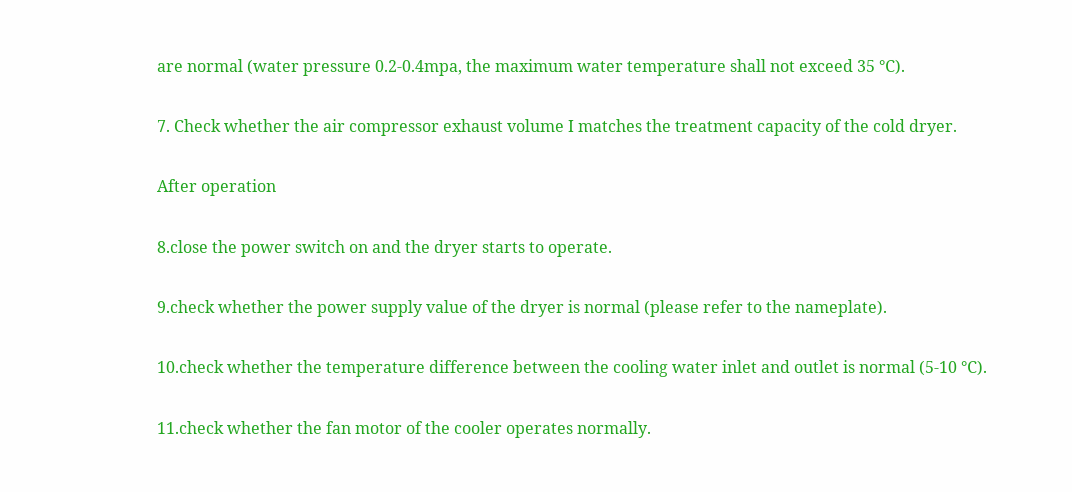are normal (water pressure 0.2-0.4mpa, the maximum water temperature shall not exceed 35 ℃).

7. Check whether the air compressor exhaust volume I matches the treatment capacity of the cold dryer.

After operation

8.close the power switch on and the dryer starts to operate.

9.check whether the power supply value of the dryer is normal (please refer to the nameplate).

10.check whether the temperature difference between the cooling water inlet and outlet is normal (5-10 ℃).

11.check whether the fan motor of the cooler operates normally.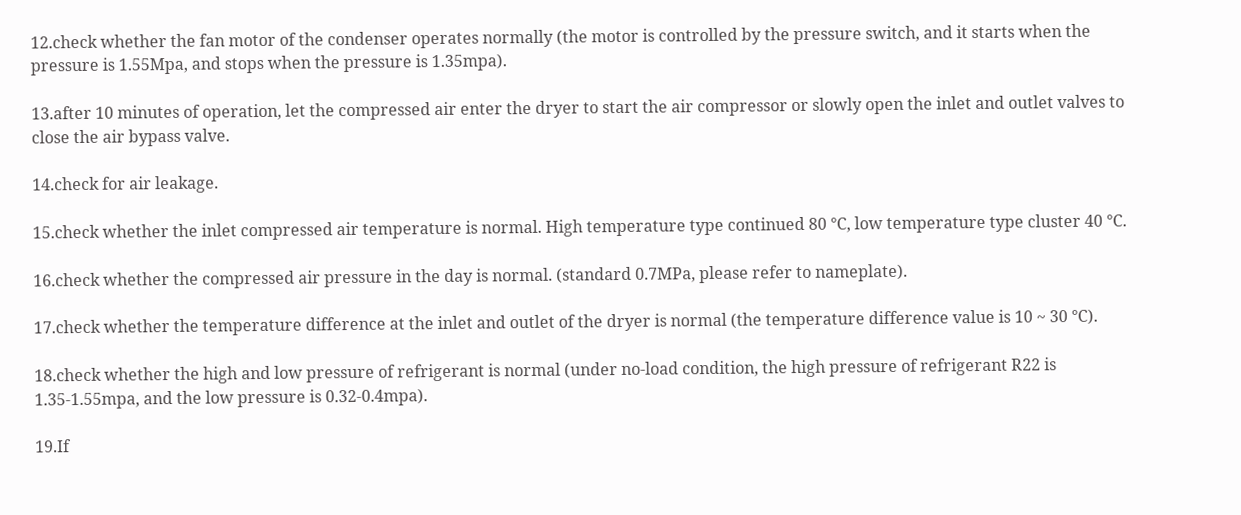12.check whether the fan motor of the condenser operates normally (the motor is controlled by the pressure switch, and it starts when the pressure is 1.55Mpa, and stops when the pressure is 1.35mpa).

13.after 10 minutes of operation, let the compressed air enter the dryer to start the air compressor or slowly open the inlet and outlet valves to close the air bypass valve.

14.check for air leakage.

15.check whether the inlet compressed air temperature is normal. High temperature type continued 80 ℃, low temperature type cluster 40 ℃.

16.check whether the compressed air pressure in the day is normal. (standard 0.7MPa, please refer to nameplate).

17.check whether the temperature difference at the inlet and outlet of the dryer is normal (the temperature difference value is 10 ~ 30 ℃).

18.check whether the high and low pressure of refrigerant is normal (under no-load condition, the high pressure of refrigerant R22 is 1.35-1.55mpa, and the low pressure is 0.32-0.4mpa).

19.If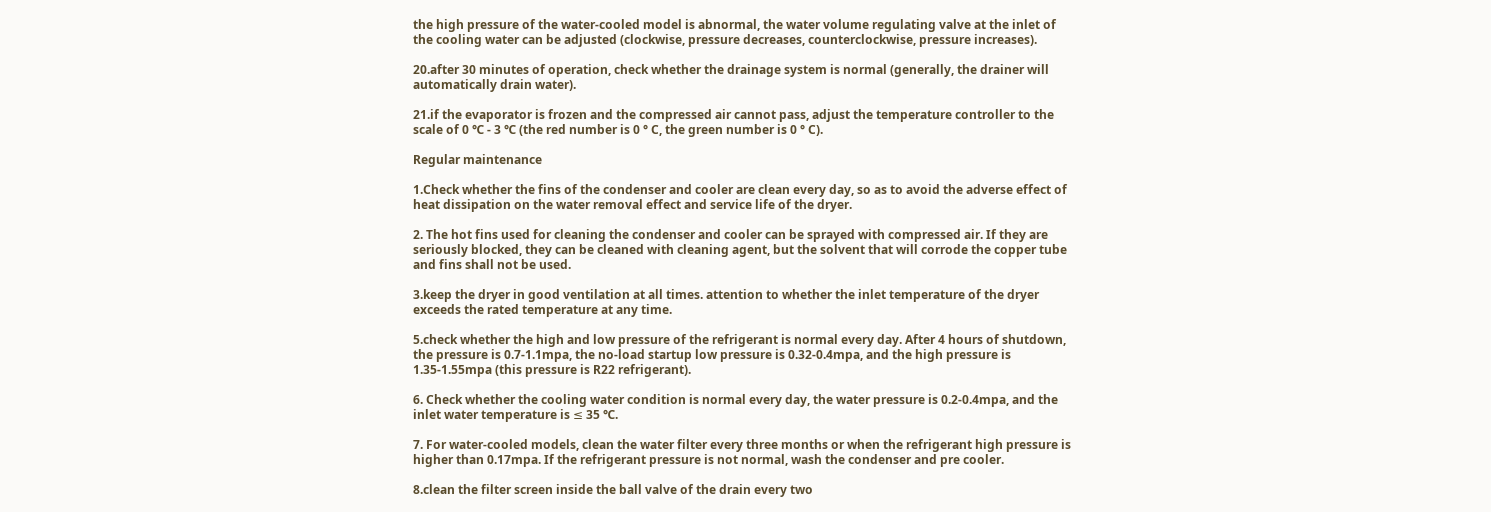the high pressure of the water-cooled model is abnormal, the water volume regulating valve at the inlet of the cooling water can be adjusted (clockwise, pressure decreases, counterclockwise, pressure increases).

20.after 30 minutes of operation, check whether the drainage system is normal (generally, the drainer will automatically drain water).

21.if the evaporator is frozen and the compressed air cannot pass, adjust the temperature controller to the scale of 0 ℃ - 3 ℃ (the red number is 0 ° C, the green number is 0 ° C).

Regular maintenance

1.Check whether the fins of the condenser and cooler are clean every day, so as to avoid the adverse effect of heat dissipation on the water removal effect and service life of the dryer.

2. The hot fins used for cleaning the condenser and cooler can be sprayed with compressed air. If they are seriously blocked, they can be cleaned with cleaning agent, but the solvent that will corrode the copper tube and fins shall not be used.

3.keep the dryer in good ventilation at all times. attention to whether the inlet temperature of the dryer exceeds the rated temperature at any time.

5.check whether the high and low pressure of the refrigerant is normal every day. After 4 hours of shutdown, the pressure is 0.7-1.1mpa, the no-load startup low pressure is 0.32-0.4mpa, and the high pressure is 1.35-1.55mpa (this pressure is R22 refrigerant).

6. Check whether the cooling water condition is normal every day, the water pressure is 0.2-0.4mpa, and the inlet water temperature is ≤ 35 ℃.

7. For water-cooled models, clean the water filter every three months or when the refrigerant high pressure is higher than 0.17mpa. If the refrigerant pressure is not normal, wash the condenser and pre cooler.

8.clean the filter screen inside the ball valve of the drain every two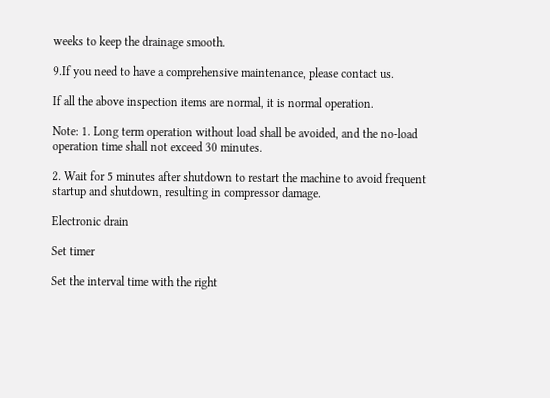weeks to keep the drainage smooth.

9.If you need to have a comprehensive maintenance, please contact us.

If all the above inspection items are normal, it is normal operation.

Note: 1. Long term operation without load shall be avoided, and the no-load operation time shall not exceed 30 minutes.

2. Wait for 5 minutes after shutdown to restart the machine to avoid frequent startup and shutdown, resulting in compressor damage.

Electronic drain

Set timer

Set the interval time with the right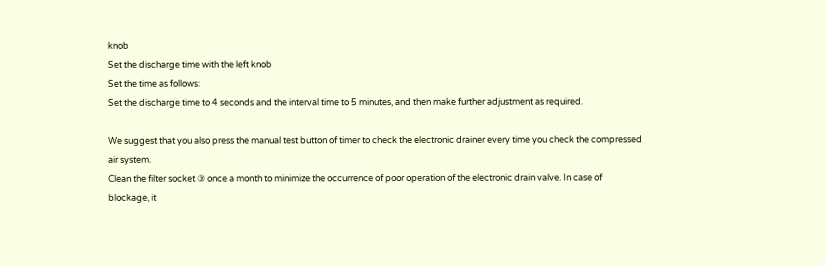knob
Set the discharge time with the left knob
Set the time as follows:
Set the discharge time to 4 seconds and the interval time to 5 minutes, and then make further adjustment as required.

We suggest that you also press the manual test button of timer to check the electronic drainer every time you check the compressed air system.
Clean the filter socket ③ once a month to minimize the occurrence of poor operation of the electronic drain valve. In case of blockage, it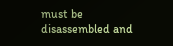must be disassembled and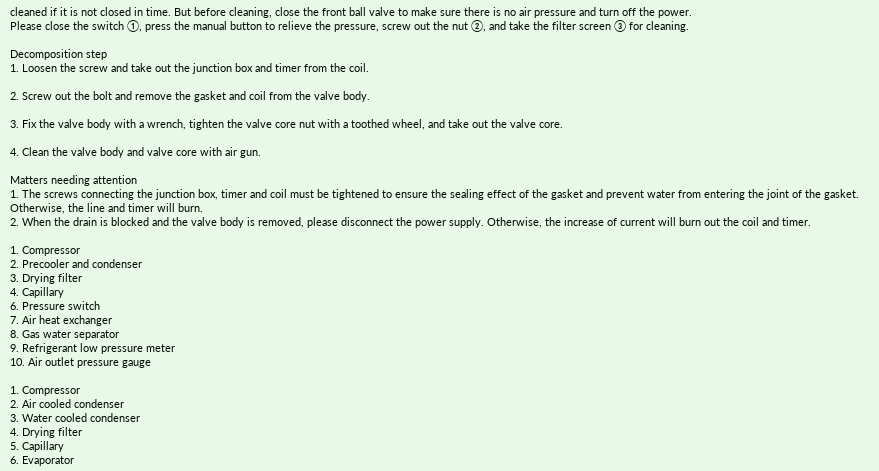cleaned if it is not closed in time. But before cleaning, close the front ball valve to make sure there is no air pressure and turn off the power.
Please close the switch ①, press the manual button to relieve the pressure, screw out the nut ②, and take the filter screen ③ for cleaning.

Decomposition step
1. Loosen the screw and take out the junction box and timer from the coil.

2. Screw out the bolt and remove the gasket and coil from the valve body.

3. Fix the valve body with a wrench, tighten the valve core nut with a toothed wheel, and take out the valve core.

4. Clean the valve body and valve core with air gun.

Matters needing attention
1. The screws connecting the junction box, timer and coil must be tightened to ensure the sealing effect of the gasket and prevent water from entering the joint of the gasket. Otherwise, the line and timer will burn.
2. When the drain is blocked and the valve body is removed, please disconnect the power supply. Otherwise, the increase of current will burn out the coil and timer.

1. Compressor
2. Precooler and condenser
3. Drying filter
4. Capillary
6. Pressure switch
7. Air heat exchanger
8. Gas water separator
9. Refrigerant low pressure meter
10. Air outlet pressure gauge

1. Compressor
2. Air cooled condenser
3. Water cooled condenser
4. Drying filter
5. Capillary
6. Evaporator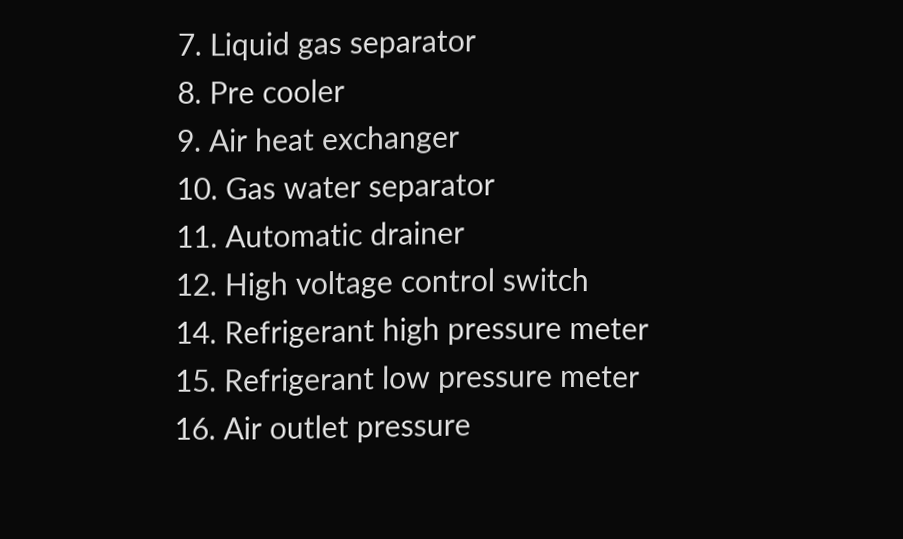7. Liquid gas separator
8. Pre cooler
9. Air heat exchanger
10. Gas water separator
11. Automatic drainer
12. High voltage control switch
14. Refrigerant high pressure meter
15. Refrigerant low pressure meter
16. Air outlet pressure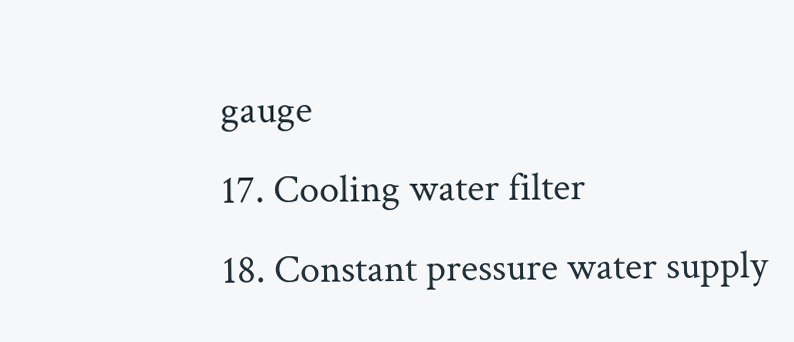gauge
17. Cooling water filter
18. Constant pressure water supply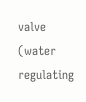valve (water regulating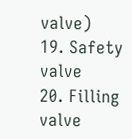valve)
19. Safety valve
20. Filling valve